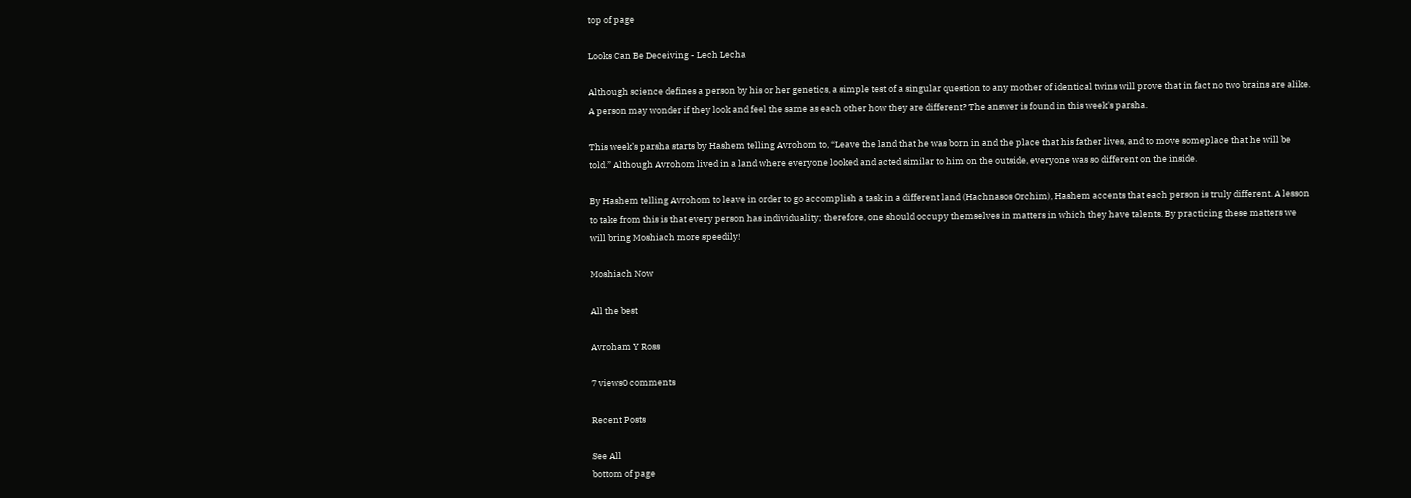top of page

Looks Can Be Deceiving - Lech Lecha

Although science defines a person by his or her genetics, a simple test of a singular question to any mother of identical twins will prove that in fact no two brains are alike. A person may wonder if they look and feel the same as each other how they are different? The answer is found in this week's parsha.

This week’s parsha starts by Hashem telling Avrohom to, “Leave the land that he was born in and the place that his father lives, and to move someplace that he will be told.” Although Avrohom lived in a land where everyone looked and acted similar to him on the outside, everyone was so different on the inside.

By Hashem telling Avrohom to leave in order to go accomplish a task in a different land (Hachnasos Orchim), Hashem accents that each person is truly different. A lesson to take from this is that every person has individuality; therefore, one should occupy themselves in matters in which they have talents. By practicing these matters we will bring Moshiach more speedily!

Moshiach Now

All the best

Avroham Y Ross

7 views0 comments

Recent Posts

See All
bottom of page